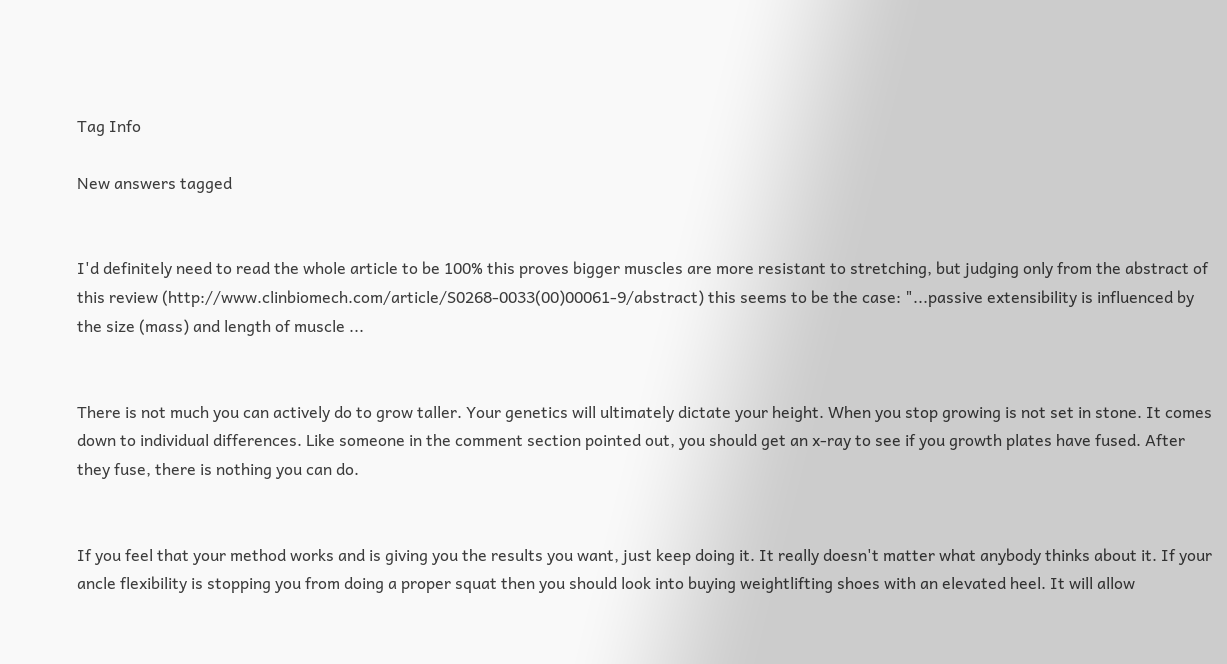Tag Info

New answers tagged


I'd definitely need to read the whole article to be 100% this proves bigger muscles are more resistant to stretching, but judging only from the abstract of this review (http://www.clinbiomech.com/article/S0268-0033(00)00061-9/abstract) this seems to be the case: "...passive extensibility is influenced by the size (mass) and length of muscle ...


There is not much you can actively do to grow taller. Your genetics will ultimately dictate your height. When you stop growing is not set in stone. It comes down to individual differences. Like someone in the comment section pointed out, you should get an x-ray to see if you growth plates have fused. After they fuse, there is nothing you can do.


If you feel that your method works and is giving you the results you want, just keep doing it. It really doesn't matter what anybody thinks about it. If your ancle flexibility is stopping you from doing a proper squat then you should look into buying weightlifting shoes with an elevated heel. It will allow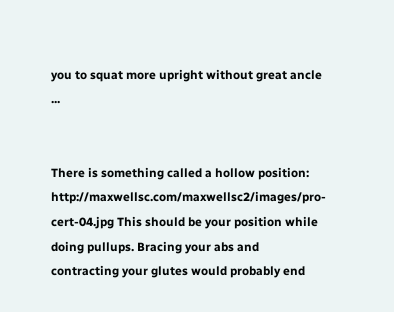you to squat more upright without great ancle ...


There is something called a hollow position: http://maxwellsc.com/maxwellsc2/images/pro-cert-04.jpg This should be your position while doing pullups. Bracing your abs and contracting your glutes would probably end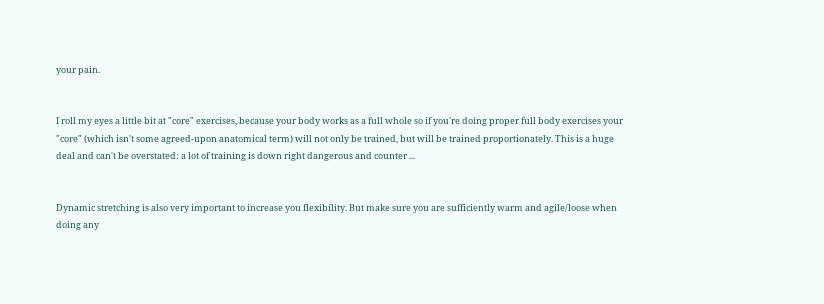your pain.


I roll my eyes a little bit at "core" exercises, because your body works as a full whole so if you're doing proper full body exercises your "core" (which isn't some agreed-upon anatomical term) will not only be trained, but will be trained proportionately. This is a huge deal and can't be overstated: a lot of training is down right dangerous and counter ...


Dynamic stretching is also very important to increase you flexibility. But make sure you are sufficiently warm and agile/loose when doing any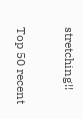stretching!!

Top 50 recent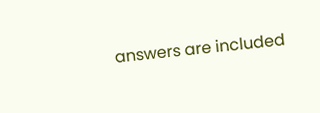answers are included